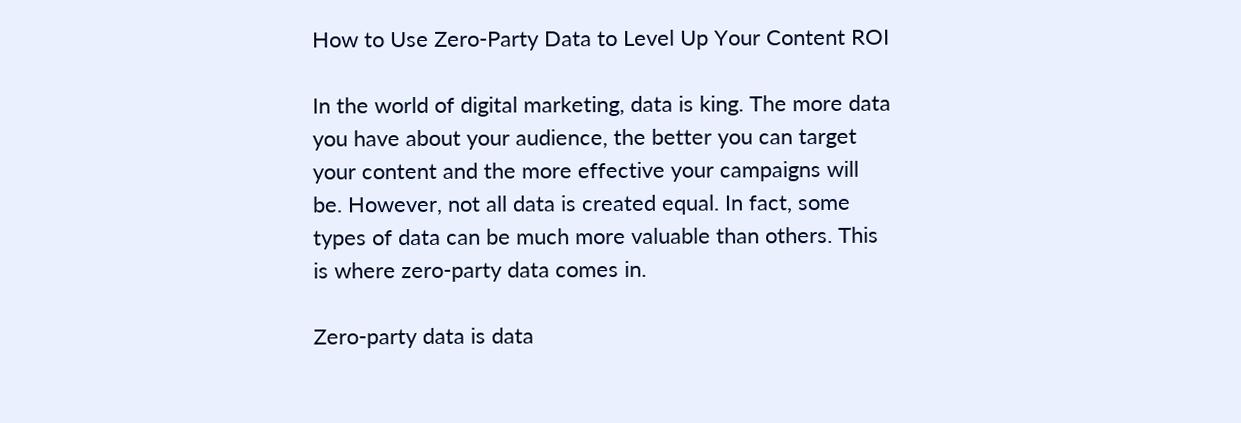How to Use Zero-Party Data to Level Up Your Content ROI

In the world of digital marketing, data is king. The more data you have about your audience, the better you can target your content and the more effective your campaigns will be. However, not all data is created equal. In fact, some types of data can be much more valuable than others. This is where zero-party data comes in.

Zero-party data is data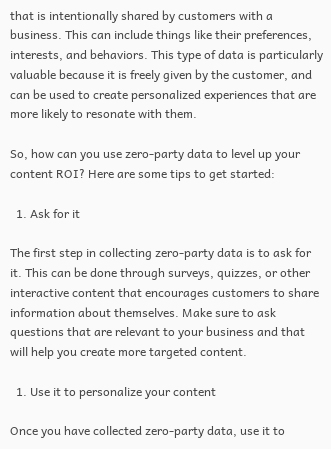that is intentionally shared by customers with a business. This can include things like their preferences, interests, and behaviors. This type of data is particularly valuable because it is freely given by the customer, and can be used to create personalized experiences that are more likely to resonate with them.

So, how can you use zero-party data to level up your content ROI? Here are some tips to get started:

  1. Ask for it

The first step in collecting zero-party data is to ask for it. This can be done through surveys, quizzes, or other interactive content that encourages customers to share information about themselves. Make sure to ask questions that are relevant to your business and that will help you create more targeted content.

  1. Use it to personalize your content

Once you have collected zero-party data, use it to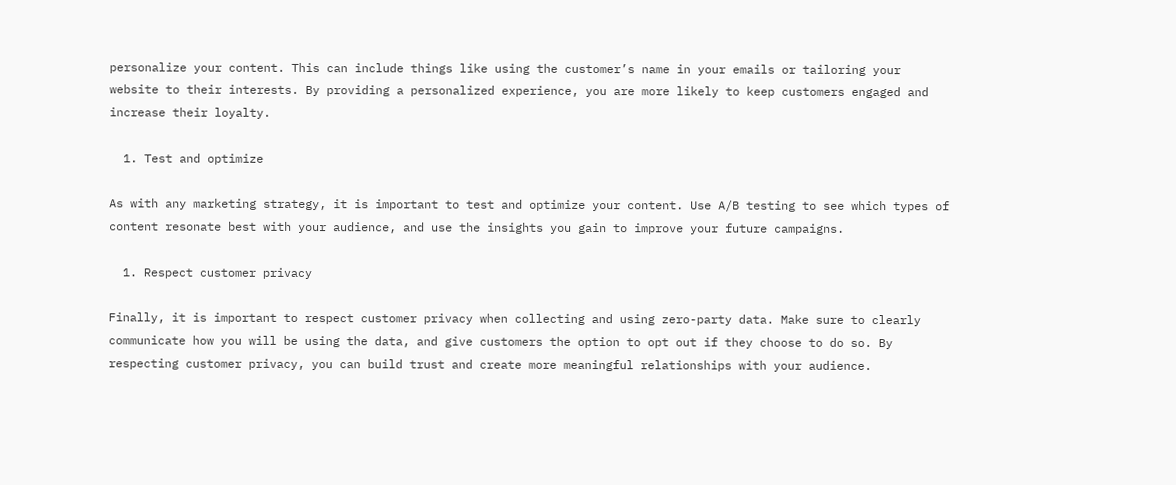personalize your content. This can include things like using the customer’s name in your emails or tailoring your website to their interests. By providing a personalized experience, you are more likely to keep customers engaged and increase their loyalty.

  1. Test and optimize

As with any marketing strategy, it is important to test and optimize your content. Use A/B testing to see which types of content resonate best with your audience, and use the insights you gain to improve your future campaigns.

  1. Respect customer privacy

Finally, it is important to respect customer privacy when collecting and using zero-party data. Make sure to clearly communicate how you will be using the data, and give customers the option to opt out if they choose to do so. By respecting customer privacy, you can build trust and create more meaningful relationships with your audience.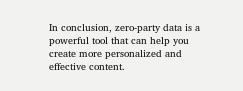In conclusion, zero-party data is a powerful tool that can help you create more personalized and effective content.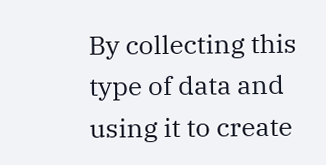By collecting this type of data and using it to create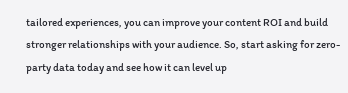tailored experiences, you can improve your content ROI and build stronger relationships with your audience. So, start asking for zero-party data today and see how it can level up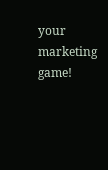your marketing game!